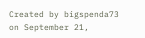Created by bigspenda73 on September 21,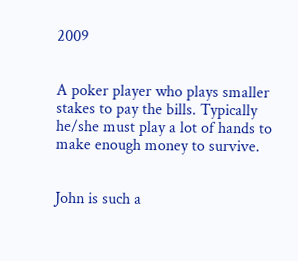2009


A poker player who plays smaller stakes to pay the bills. Typically he/she must play a lot of hands to make enough money to survive.


John is such a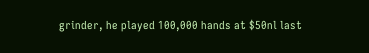grinder, he played 100,000 hands at $50nl last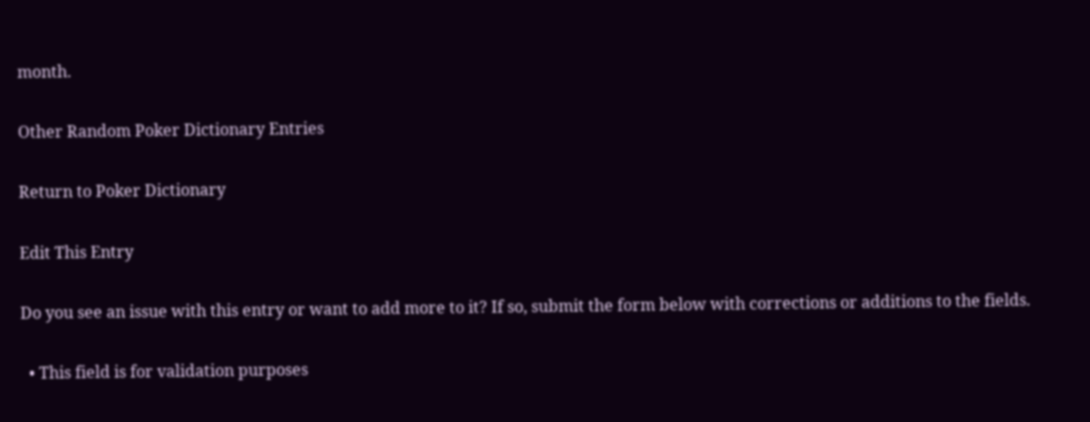month.

Other Random Poker Dictionary Entries

Return to Poker Dictionary

Edit This Entry

Do you see an issue with this entry or want to add more to it? If so, submit the form below with corrections or additions to the fields.

  • This field is for validation purposes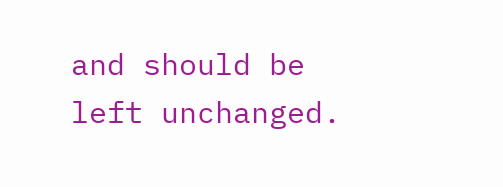and should be left unchanged.